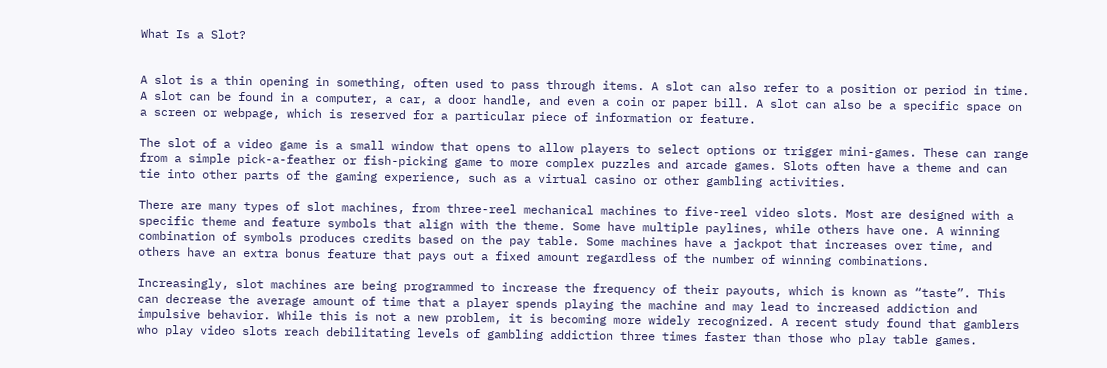What Is a Slot?


A slot is a thin opening in something, often used to pass through items. A slot can also refer to a position or period in time. A slot can be found in a computer, a car, a door handle, and even a coin or paper bill. A slot can also be a specific space on a screen or webpage, which is reserved for a particular piece of information or feature.

The slot of a video game is a small window that opens to allow players to select options or trigger mini-games. These can range from a simple pick-a-feather or fish-picking game to more complex puzzles and arcade games. Slots often have a theme and can tie into other parts of the gaming experience, such as a virtual casino or other gambling activities.

There are many types of slot machines, from three-reel mechanical machines to five-reel video slots. Most are designed with a specific theme and feature symbols that align with the theme. Some have multiple paylines, while others have one. A winning combination of symbols produces credits based on the pay table. Some machines have a jackpot that increases over time, and others have an extra bonus feature that pays out a fixed amount regardless of the number of winning combinations.

Increasingly, slot machines are being programmed to increase the frequency of their payouts, which is known as “taste”. This can decrease the average amount of time that a player spends playing the machine and may lead to increased addiction and impulsive behavior. While this is not a new problem, it is becoming more widely recognized. A recent study found that gamblers who play video slots reach debilitating levels of gambling addiction three times faster than those who play table games.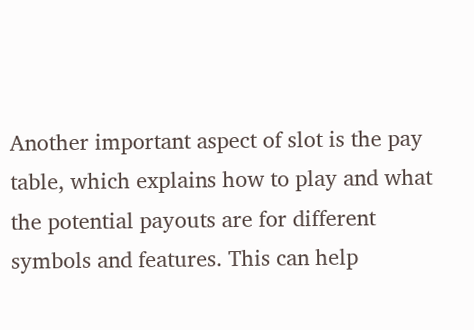Another important aspect of slot is the pay table, which explains how to play and what the potential payouts are for different symbols and features. This can help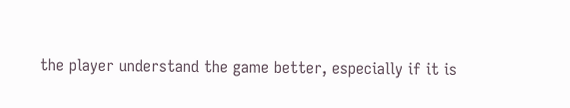the player understand the game better, especially if it is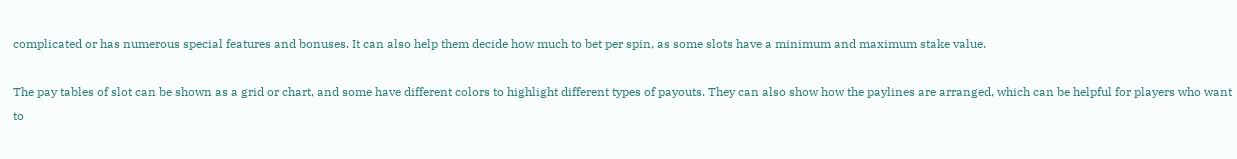complicated or has numerous special features and bonuses. It can also help them decide how much to bet per spin, as some slots have a minimum and maximum stake value.

The pay tables of slot can be shown as a grid or chart, and some have different colors to highlight different types of payouts. They can also show how the paylines are arranged, which can be helpful for players who want to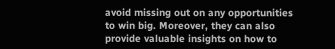avoid missing out on any opportunities to win big. Moreover, they can also provide valuable insights on how to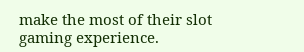make the most of their slot gaming experience.